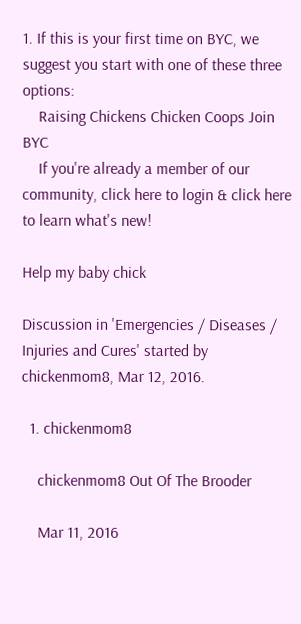1. If this is your first time on BYC, we suggest you start with one of these three options:
    Raising Chickens Chicken Coops Join BYC
    If you're already a member of our community, click here to login & click here to learn what's new!

Help my baby chick

Discussion in 'Emergencies / Diseases / Injuries and Cures' started by chickenmom8, Mar 12, 2016.

  1. chickenmom8

    chickenmom8 Out Of The Brooder

    Mar 11, 2016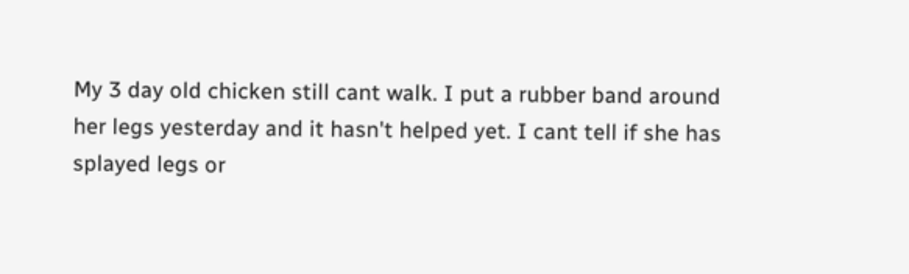My 3 day old chicken still cant walk. I put a rubber band around her legs yesterday and it hasn't helped yet. I cant tell if she has splayed legs or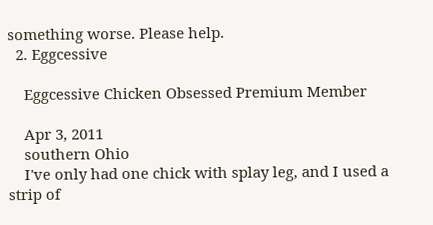something worse. Please help.
  2. Eggcessive

    Eggcessive Chicken Obsessed Premium Member

    Apr 3, 2011
    southern Ohio
    I've only had one chick with splay leg, and I used a strip of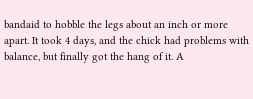bandaid to hobble the legs about an inch or more apart. It took 4 days, and the chick had problems with balance, but finally got the hang of it. A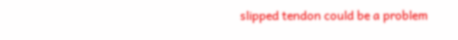slipped tendon could be a problem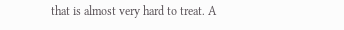that is almost very hard to treat. A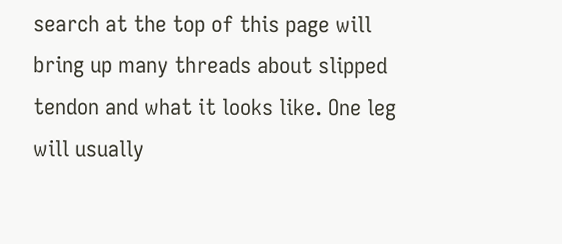search at the top of this page will bring up many threads about slipped tendon and what it looks like. One leg will usually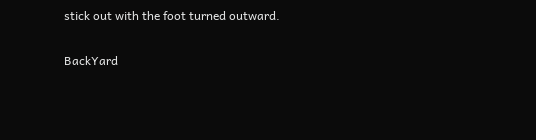stick out with the foot turned outward.

BackYard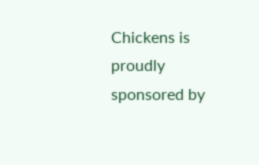Chickens is proudly sponsored by